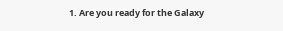1. Are you ready for the Galaxy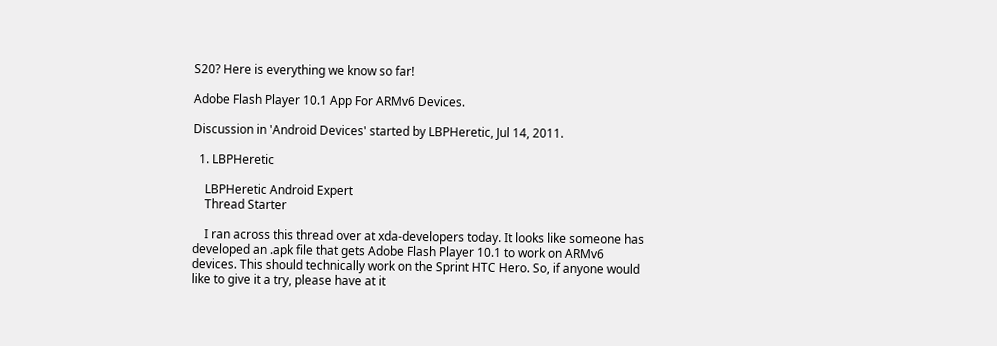S20? Here is everything we know so far!

Adobe Flash Player 10.1 App For ARMv6 Devices.

Discussion in 'Android Devices' started by LBPHeretic, Jul 14, 2011.

  1. LBPHeretic

    LBPHeretic Android Expert
    Thread Starter

    I ran across this thread over at xda-developers today. It looks like someone has developed an .apk file that gets Adobe Flash Player 10.1 to work on ARMv6 devices. This should technically work on the Sprint HTC Hero. So, if anyone would like to give it a try, please have at it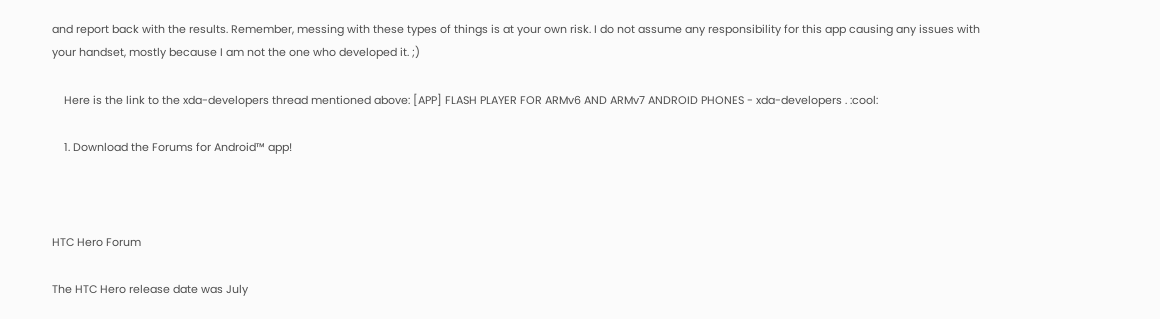and report back with the results. Remember, messing with these types of things is at your own risk. I do not assume any responsibility for this app causing any issues with your handset, mostly because I am not the one who developed it. ;)

    Here is the link to the xda-developers thread mentioned above: [APP] FLASH PLAYER FOR ARMv6 AND ARMv7 ANDROID PHONES - xda-developers . :cool:

    1. Download the Forums for Android™ app!



HTC Hero Forum

The HTC Hero release date was July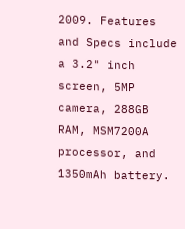2009. Features and Specs include a 3.2" inch screen, 5MP camera, 288GB RAM, MSM7200A processor, and 1350mAh battery.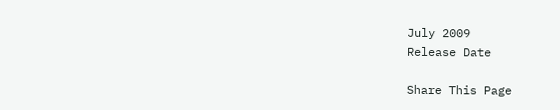July 2009
Release Date

Share This Page